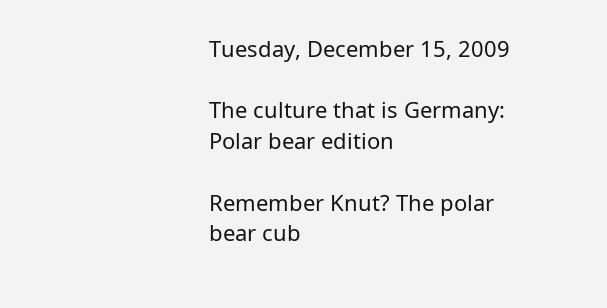Tuesday, December 15, 2009

The culture that is Germany: Polar bear edition

Remember Knut? The polar bear cub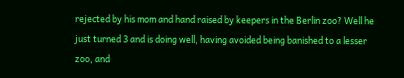rejected by his mom and hand raised by keepers in the Berlin zoo? Well he just turned 3 and is doing well, having avoided being banished to a lesser zoo, and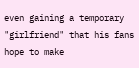even gaining a temporary "girlfriend" that his fans hope to make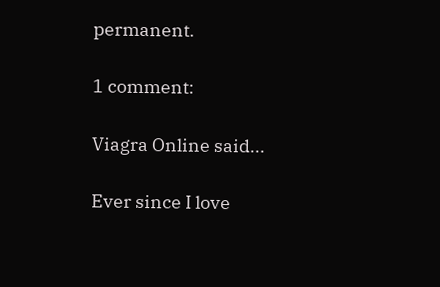permanent.

1 comment:

Viagra Online said...

Ever since I love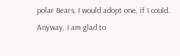polar Bears, I would adopt one, if I could.
Anyway, I am glad to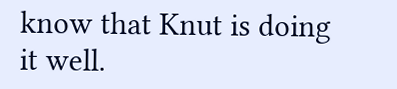know that Knut is doing it well.